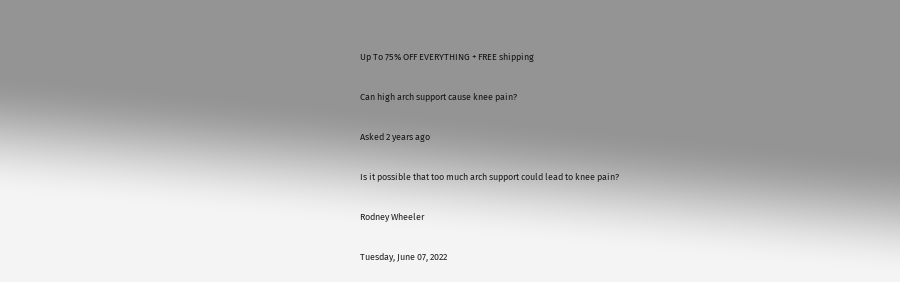Up To 75% OFF EVERYTHING + FREE shipping

Can high arch support cause knee pain?

Asked 2 years ago

Is it possible that too much arch support could lead to knee pain?

Rodney Wheeler

Tuesday, June 07, 2022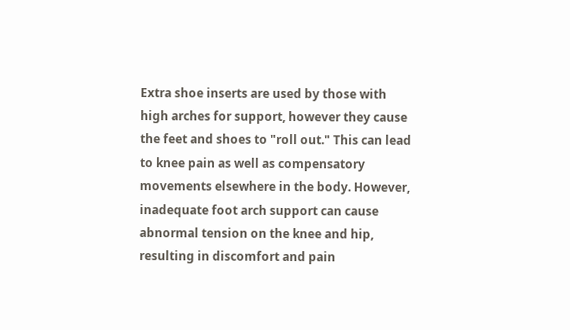Extra shoe inserts are used by those with high arches for support, however they cause the feet and shoes to "roll out." This can lead to knee pain as well as compensatory movements elsewhere in the body. However, inadequate foot arch support can cause abnormal tension on the knee and hip, resulting in discomfort and pain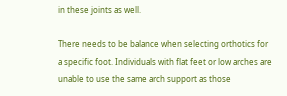in these joints as well.

There needs to be balance when selecting orthotics for a specific foot. Individuals with flat feet or low arches are unable to use the same arch support as those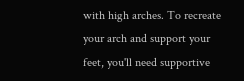with high arches. To recreate your arch and support your feet, you'll need supportive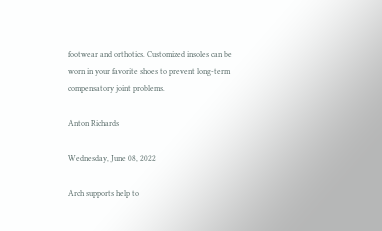footwear and orthotics. Customized insoles can be worn in your favorite shoes to prevent long-term compensatory joint problems.

Anton Richards

Wednesday, June 08, 2022

Arch supports help to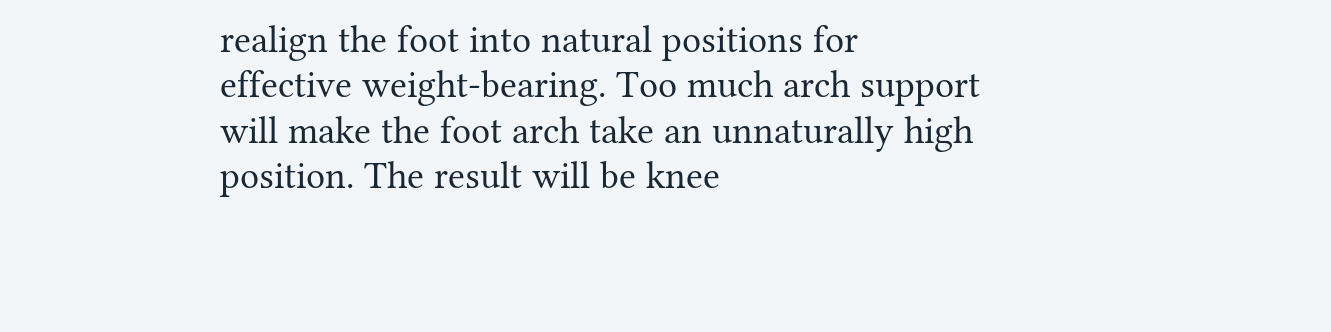realign the foot into natural positions for effective weight-bearing. Too much arch support will make the foot arch take an unnaturally high position. The result will be knee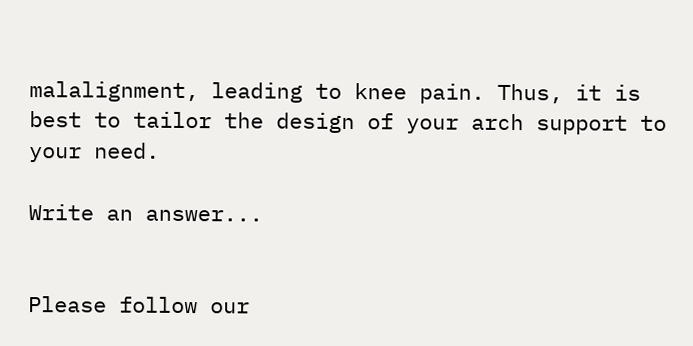malalignment, leading to knee pain. Thus, it is best to tailor the design of your arch support to your need.

Write an answer...


Please follow our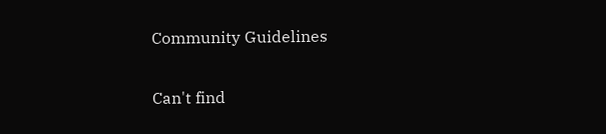Community Guidelines

Can't find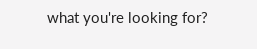what you're looking for?